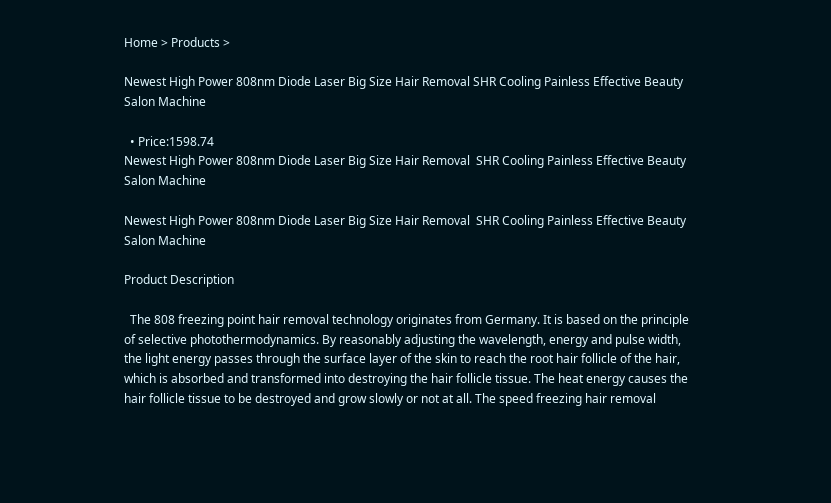Home > Products >

Newest High Power 808nm Diode Laser Big Size Hair Removal SHR Cooling Painless Effective Beauty Salon Machine

  • Price:1598.74
Newest High Power 808nm Diode Laser Big Size Hair Removal  SHR Cooling Painless Effective Beauty Salon Machine

Newest High Power 808nm Diode Laser Big Size Hair Removal  SHR Cooling Painless Effective Beauty Salon Machine

Product Description

  The 808 freezing point hair removal technology originates from Germany. It is based on the principle of selective photothermodynamics. By reasonably adjusting the wavelength, energy and pulse width, the light energy passes through the surface layer of the skin to reach the root hair follicle of the hair, which is absorbed and transformed into destroying the hair follicle tissue. The heat energy causes the hair follicle tissue to be destroyed and grow slowly or not at all. The speed freezing hair removal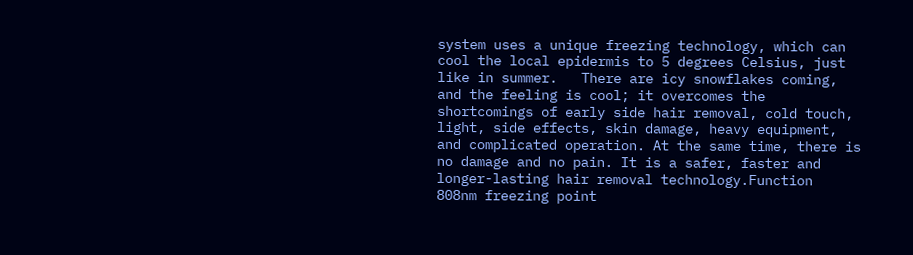system uses a unique freezing technology, which can cool the local epidermis to 5 degrees Celsius, just like in summer.   There are icy snowflakes coming, and the feeling is cool; it overcomes the shortcomings of early side hair removal, cold touch, light, side effects, skin damage, heavy equipment, and complicated operation. At the same time, there is no damage and no pain. It is a safer, faster and longer-lasting hair removal technology.Function   808nm freezing point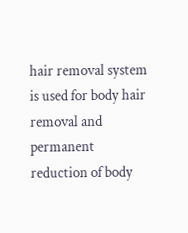hair removal system is used for body hair removal and permanent reduction of body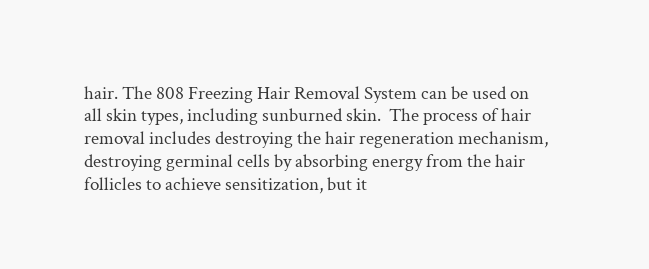hair. The 808 Freezing Hair Removal System can be used on all skin types, including sunburned skin.  The process of hair removal includes destroying the hair regeneration mechanism, destroying germinal cells by absorbing energy from the hair follicles to achieve sensitization, but it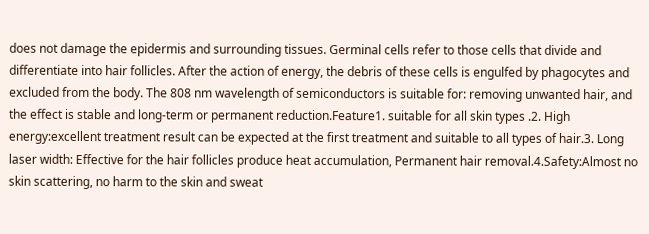does not damage the epidermis and surrounding tissues. Germinal cells refer to those cells that divide and differentiate into hair follicles. After the action of energy, the debris of these cells is engulfed by phagocytes and excluded from the body. The 808 nm wavelength of semiconductors is suitable for: removing unwanted hair, and the effect is stable and long-term or permanent reduction.Feature1. suitable for all skin types .2. High energy:excellent treatment result can be expected at the first treatment and suitable to all types of hair.3. Long laser width: Effective for the hair follicles produce heat accumulation, Permanent hair removal.4.Safety:Almost no skin scattering, no harm to the skin and sweat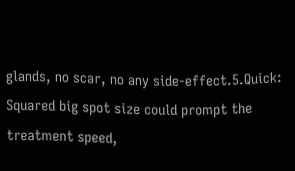glands, no scar, no any side-effect.5.Quick: Squared big spot size could prompt the treatment speed,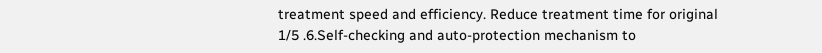treatment speed and efficiency. Reduce treatment time for original 1/5 .6.Self-checking and auto-protection mechanism to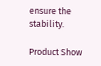ensure the stability.

Product Show